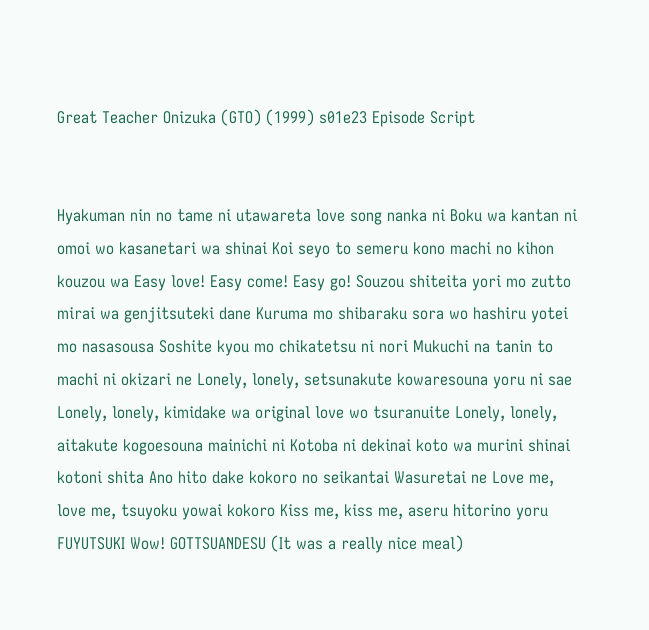Great Teacher Onizuka (GTO) (1999) s01e23 Episode Script


Hyakuman nin no tame ni utawareta love song nanka ni Boku wa kantan ni omoi wo kasanetari wa shinai Koi seyo to semeru kono machi no kihon kouzou wa Easy love! Easy come! Easy go! Souzou shiteita yori mo zutto mirai wa genjitsuteki dane Kuruma mo shibaraku sora wo hashiru yotei mo nasasousa Soshite kyou mo chikatetsu ni nori Mukuchi na tanin to machi ni okizari ne Lonely, lonely, setsunakute kowaresouna yoru ni sae Lonely, lonely, kimidake wa original love wo tsuranuite Lonely, lonely, aitakute kogoesouna mainichi ni Kotoba ni dekinai koto wa murini shinai kotoni shita Ano hito dake kokoro no seikantai Wasuretai ne Love me, love me, tsuyoku yowai kokoro Kiss me, kiss me, aseru hitorino yoru FUYUTSUKI Wow! GOTTSUANDESU (It was a really nice meal)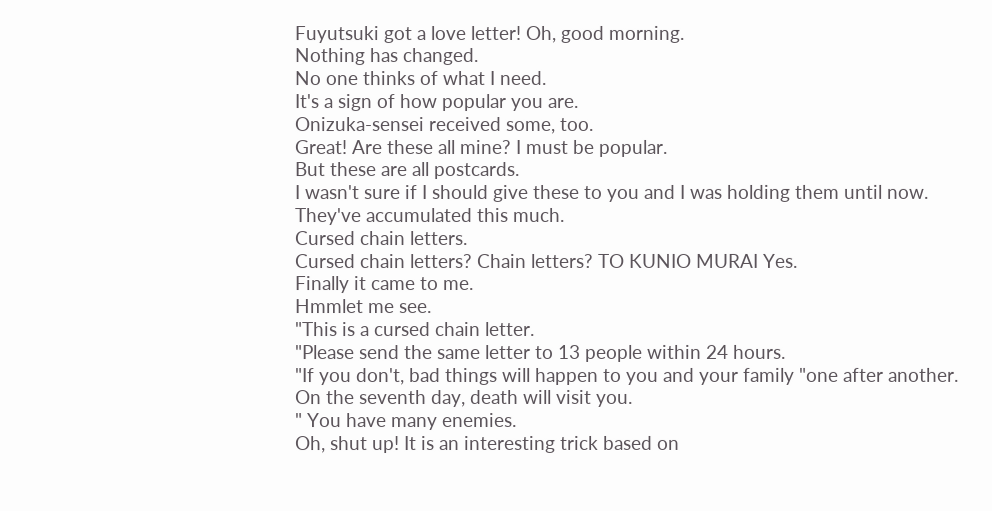Fuyutsuki got a love letter! Oh, good morning.
Nothing has changed.
No one thinks of what I need.
It's a sign of how popular you are.
Onizuka-sensei received some, too.
Great! Are these all mine? I must be popular.
But these are all postcards.
I wasn't sure if I should give these to you and I was holding them until now.
They've accumulated this much.
Cursed chain letters.
Cursed chain letters? Chain letters? TO KUNIO MURAI Yes.
Finally it came to me.
Hmmlet me see.
"This is a cursed chain letter.
"Please send the same letter to 13 people within 24 hours.
"If you don't, bad things will happen to you and your family "one after another.
On the seventh day, death will visit you.
" You have many enemies.
Oh, shut up! It is an interesting trick based on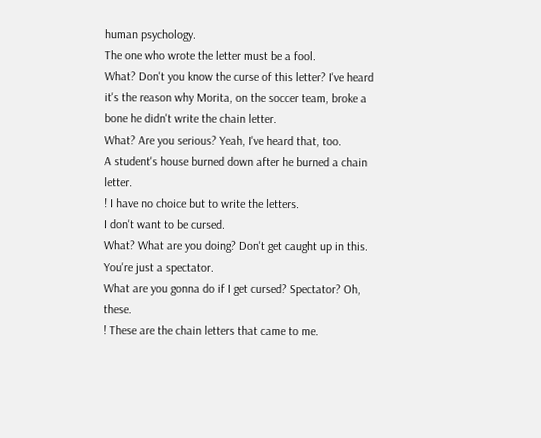human psychology.
The one who wrote the letter must be a fool.
What? Don't you know the curse of this letter? I've heard it's the reason why Morita, on the soccer team, broke a bone he didn't write the chain letter.
What? Are you serious? Yeah, I've heard that, too.
A student's house burned down after he burned a chain letter.
! I have no choice but to write the letters.
I don't want to be cursed.
What? What are you doing? Don't get caught up in this.
You're just a spectator.
What are you gonna do if I get cursed? Spectator? Oh, these.
! These are the chain letters that came to me.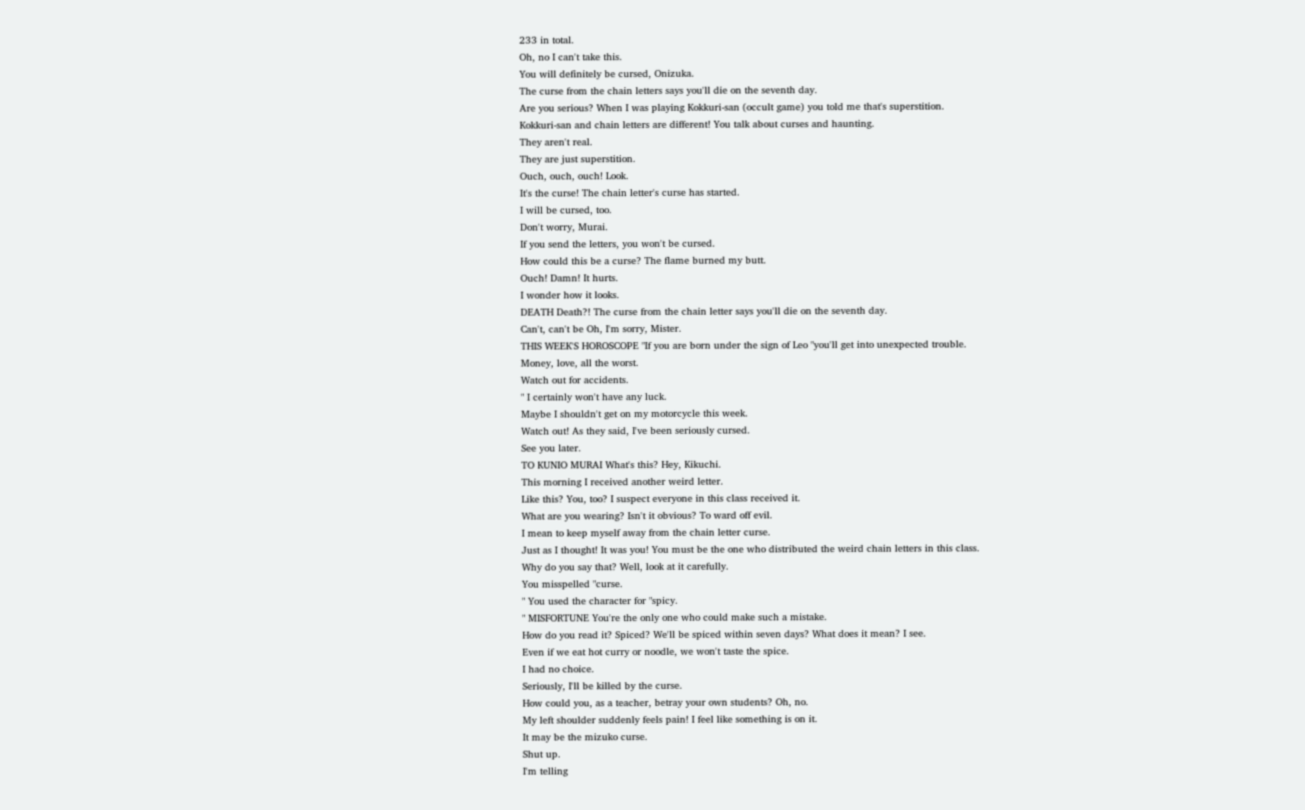233 in total.
Oh, no I can't take this.
You will definitely be cursed, Onizuka.
The curse from the chain letters says you'll die on the seventh day.
Are you serious? When I was playing Kokkuri-san (occult game) you told me that's superstition.
Kokkuri-san and chain letters are different! You talk about curses and haunting.
They aren't real.
They are just superstition.
Ouch, ouch, ouch! Look.
It's the curse! The chain letter's curse has started.
I will be cursed, too.
Don't worry, Murai.
If you send the letters, you won't be cursed.
How could this be a curse? The flame burned my butt.
Ouch! Damn! It hurts.
I wonder how it looks.
DEATH Death?! The curse from the chain letter says you'll die on the seventh day.
Can't, can't be Oh, I'm sorry, Mister.
THIS WEEK'S HOROSCOPE "If you are born under the sign of Leo "you'll get into unexpected trouble.
Money, love, all the worst.
Watch out for accidents.
" I certainly won't have any luck.
Maybe I shouldn't get on my motorcycle this week.
Watch out! As they said, I've been seriously cursed.
See you later.
TO KUNIO MURAI What's this? Hey, Kikuchi.
This morning I received another weird letter.
Like this? You, too? I suspect everyone in this class received it.
What are you wearing? Isn't it obvious? To ward off evil.
I mean to keep myself away from the chain letter curse.
Just as I thought! It was you! You must be the one who distributed the weird chain letters in this class.
Why do you say that? Well, look at it carefully.
You misspelled "curse.
" You used the character for "spicy.
" MISFORTUNE You're the only one who could make such a mistake.
How do you read it? Spiced? We'll be spiced within seven days? What does it mean? I see.
Even if we eat hot curry or noodle, we won't taste the spice.
I had no choice.
Seriously, I'll be killed by the curse.
How could you, as a teacher, betray your own students? Oh, no.
My left shoulder suddenly feels pain! I feel like something is on it.
It may be the mizuko curse.
Shut up.
I'm telling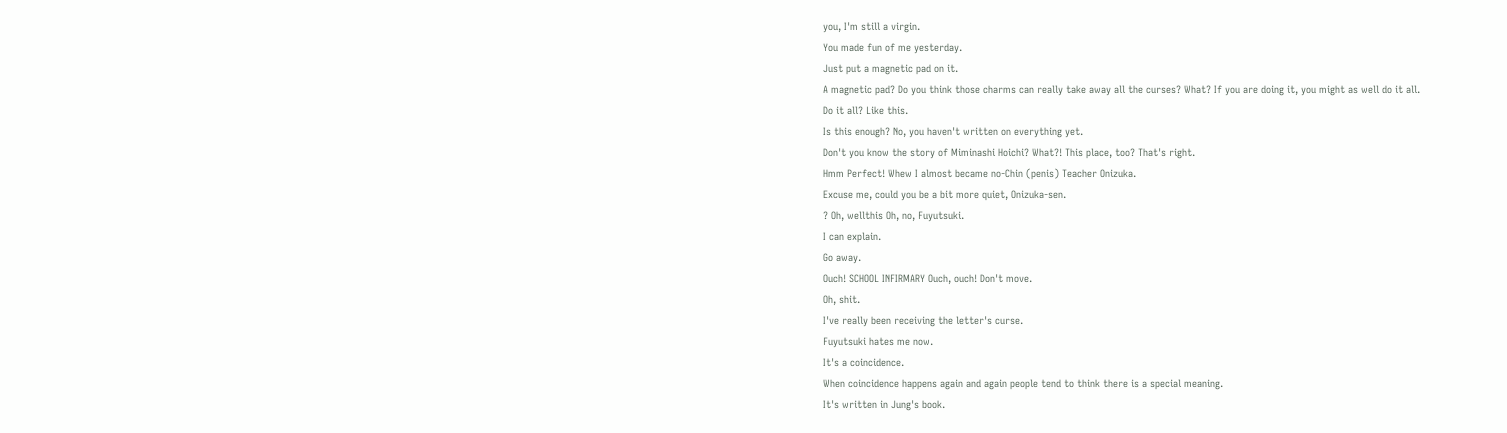you, I'm still a virgin.
You made fun of me yesterday.
Just put a magnetic pad on it.
A magnetic pad? Do you think those charms can really take away all the curses? What? If you are doing it, you might as well do it all.
Do it all? Like this.
Is this enough? No, you haven't written on everything yet.
Don't you know the story of Miminashi Hoichi? What?! This place, too? That's right.
Hmm Perfect! Whew I almost became no-Chin (penis) Teacher Onizuka.
Excuse me, could you be a bit more quiet, Onizuka-sen.
? Oh, wellthis Oh, no, Fuyutsuki.
I can explain.
Go away.
Ouch! SCHOOL INFIRMARY Ouch, ouch! Don't move.
Oh, shit.
I've really been receiving the letter's curse.
Fuyutsuki hates me now.
It's a coincidence.
When coincidence happens again and again people tend to think there is a special meaning.
It's written in Jung's book.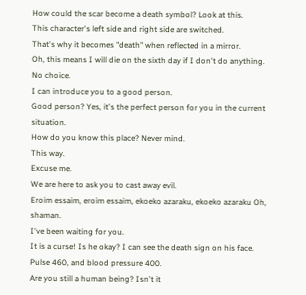How could the scar become a death symbol? Look at this.
This character's left side and right side are switched.
That's why it becomes "death" when reflected in a mirror.
Oh, this means I will die on the sixth day if I don't do anything.
No choice.
I can introduce you to a good person.
Good person? Yes, it's the perfect person for you in the current situation.
How do you know this place? Never mind.
This way.
Excuse me.
We are here to ask you to cast away evil.
Eroim essaim, eroim essaim, ekoeko azaraku, ekoeko azaraku Oh, shaman.
I've been waiting for you.
It is a curse! Is he okay? I can see the death sign on his face.
Pulse 460, and blood pressure 400.
Are you still a human being? Isn't it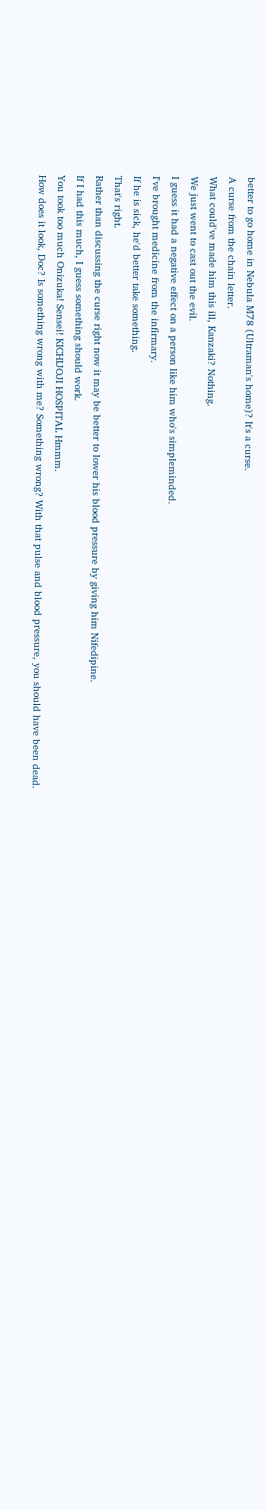better to go home in Nebula M78 (Ultraman's home)? It's a curse.
A curse from the chain letter.
What could've made him this ill, Kanzaki? Nothing.
We just went to cast out the evil.
I guess it had a negative effect on a person like him who's simpleminded.
I've brought medicine from the infirmary.
If he is sick, he'd better take something.
That's right.
Rather than discussing the curse right now it may be better to lower his blood pressure by giving him Nifedipine.
If I had this much, I guess something should work.
You took too much Onizuka! Sensei! KICHIJOJI HOSPITAL Hmmm.
How does it look, Doc? Is something wrong with me? Something wrong? With that pulse and blood pressure, you should have been dead.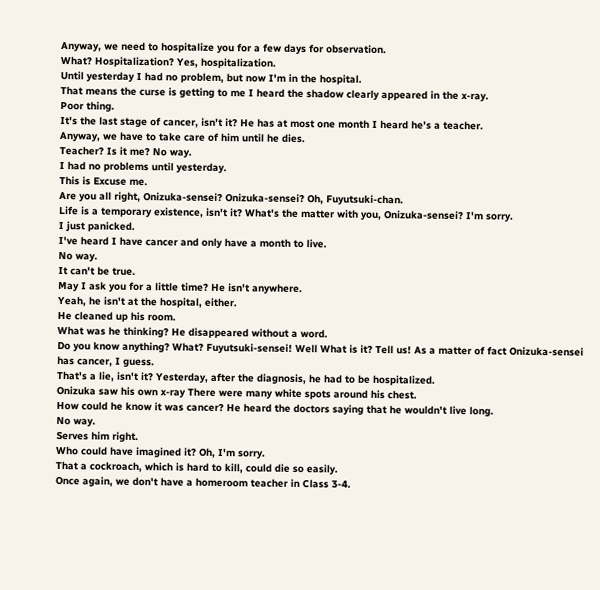Anyway, we need to hospitalize you for a few days for observation.
What? Hospitalization? Yes, hospitalization.
Until yesterday I had no problem, but now I'm in the hospital.
That means the curse is getting to me I heard the shadow clearly appeared in the x-ray.
Poor thing.
It's the last stage of cancer, isn't it? He has at most one month I heard he's a teacher.
Anyway, we have to take care of him until he dies.
Teacher? Is it me? No way.
I had no problems until yesterday.
This is Excuse me.
Are you all right, Onizuka-sensei? Onizuka-sensei? Oh, Fuyutsuki-chan.
Life is a temporary existence, isn't it? What's the matter with you, Onizuka-sensei? I'm sorry.
I just panicked.
I've heard I have cancer and only have a month to live.
No way.
It can't be true.
May I ask you for a little time? He isn't anywhere.
Yeah, he isn't at the hospital, either.
He cleaned up his room.
What was he thinking? He disappeared without a word.
Do you know anything? What? Fuyutsuki-sensei! Well What is it? Tell us! As a matter of fact Onizuka-sensei has cancer, I guess.
That's a lie, isn't it? Yesterday, after the diagnosis, he had to be hospitalized.
Onizuka saw his own x-ray There were many white spots around his chest.
How could he know it was cancer? He heard the doctors saying that he wouldn't live long.
No way.
Serves him right.
Who could have imagined it? Oh, I'm sorry.
That a cockroach, which is hard to kill, could die so easily.
Once again, we don't have a homeroom teacher in Class 3-4.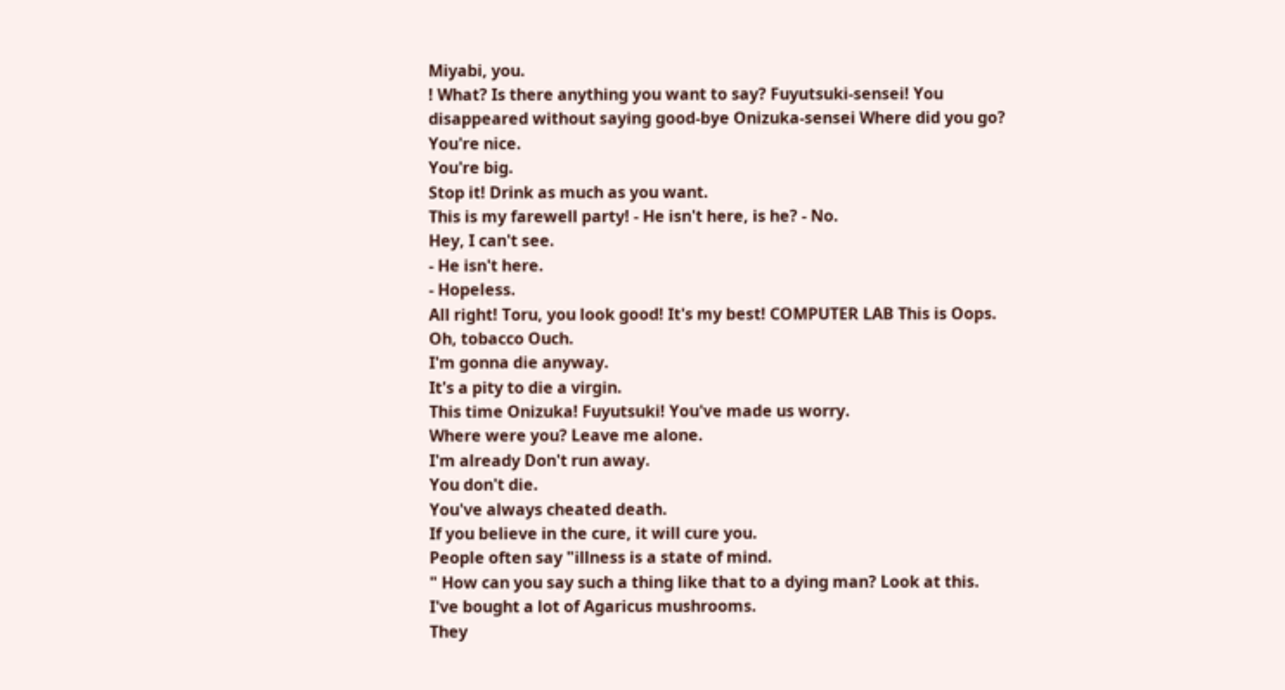Miyabi, you.
! What? Is there anything you want to say? Fuyutsuki-sensei! You disappeared without saying good-bye Onizuka-sensei Where did you go? You're nice.
You're big.
Stop it! Drink as much as you want.
This is my farewell party! - He isn't here, is he? - No.
Hey, I can't see.
- He isn't here.
- Hopeless.
All right! Toru, you look good! It's my best! COMPUTER LAB This is Oops.
Oh, tobacco Ouch.
I'm gonna die anyway.
It's a pity to die a virgin.
This time Onizuka! Fuyutsuki! You've made us worry.
Where were you? Leave me alone.
I'm already Don't run away.
You don't die.
You've always cheated death.
If you believe in the cure, it will cure you.
People often say "illness is a state of mind.
" How can you say such a thing like that to a dying man? Look at this.
I've bought a lot of Agaricus mushrooms.
They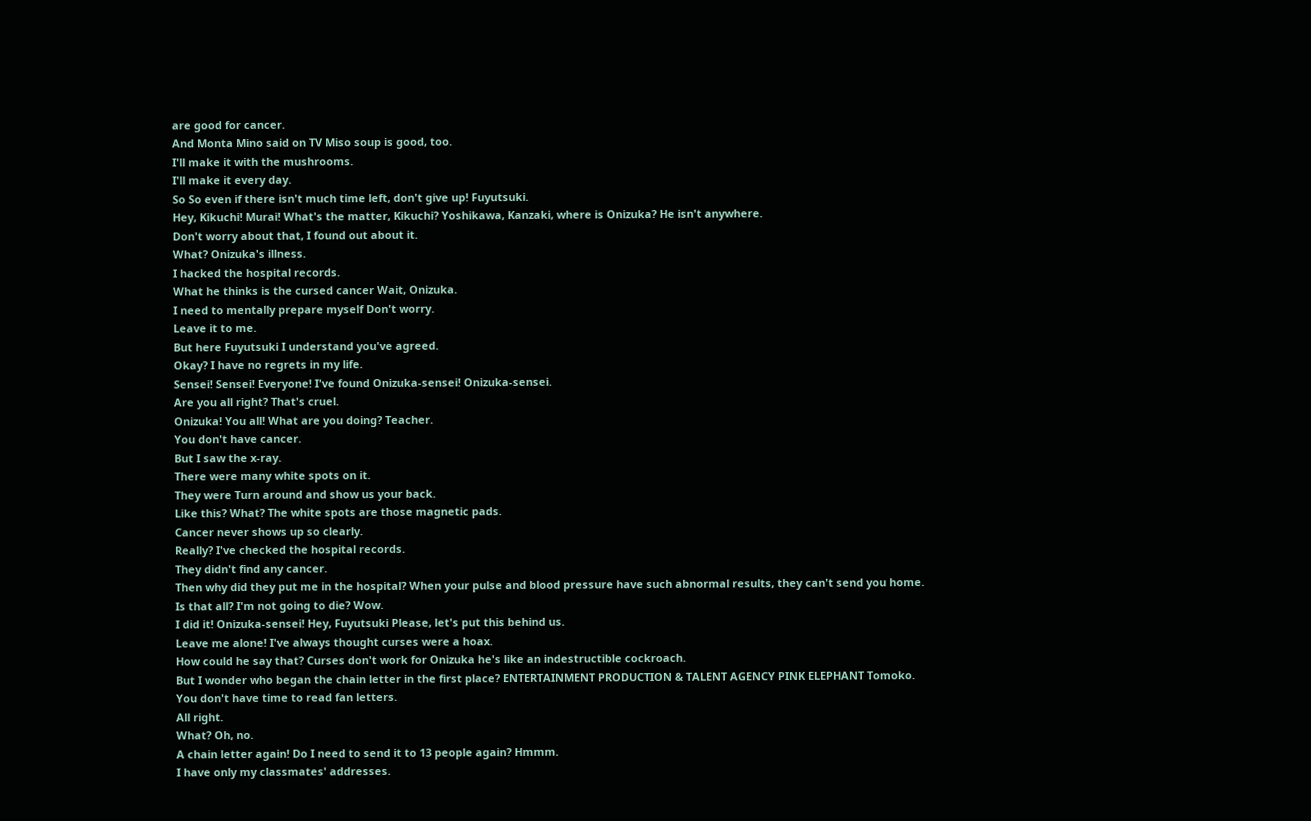are good for cancer.
And Monta Mino said on TV Miso soup is good, too.
I'll make it with the mushrooms.
I'll make it every day.
So So even if there isn't much time left, don't give up! Fuyutsuki.
Hey, Kikuchi! Murai! What's the matter, Kikuchi? Yoshikawa, Kanzaki, where is Onizuka? He isn't anywhere.
Don't worry about that, I found out about it.
What? Onizuka's illness.
I hacked the hospital records.
What he thinks is the cursed cancer Wait, Onizuka.
I need to mentally prepare myself Don't worry.
Leave it to me.
But here Fuyutsuki I understand you've agreed.
Okay? I have no regrets in my life.
Sensei! Sensei! Everyone! I've found Onizuka-sensei! Onizuka-sensei.
Are you all right? That's cruel.
Onizuka! You all! What are you doing? Teacher.
You don't have cancer.
But I saw the x-ray.
There were many white spots on it.
They were Turn around and show us your back.
Like this? What? The white spots are those magnetic pads.
Cancer never shows up so clearly.
Really? I've checked the hospital records.
They didn't find any cancer.
Then why did they put me in the hospital? When your pulse and blood pressure have such abnormal results, they can't send you home.
Is that all? I'm not going to die? Wow.
I did it! Onizuka-sensei! Hey, Fuyutsuki Please, let's put this behind us.
Leave me alone! I've always thought curses were a hoax.
How could he say that? Curses don't work for Onizuka he's like an indestructible cockroach.
But I wonder who began the chain letter in the first place? ENTERTAINMENT PRODUCTION & TALENT AGENCY PINK ELEPHANT Tomoko.
You don't have time to read fan letters.
All right.
What? Oh, no.
A chain letter again! Do I need to send it to 13 people again? Hmmm.
I have only my classmates' addresses.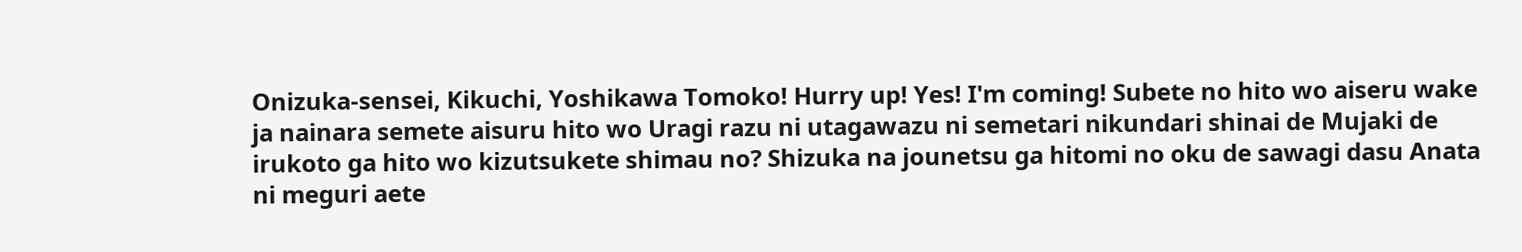Onizuka-sensei, Kikuchi, Yoshikawa Tomoko! Hurry up! Yes! I'm coming! Subete no hito wo aiseru wake ja nainara semete aisuru hito wo Uragi razu ni utagawazu ni semetari nikundari shinai de Mujaki de irukoto ga hito wo kizutsukete shimau no? Shizuka na jounetsu ga hitomi no oku de sawagi dasu Anata ni meguri aete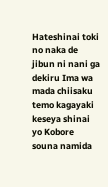Hateshinai toki no naka de jibun ni nani ga dekiru Ima wa mada chiisaku temo kagayaki keseya shinai yo Kobore souna namida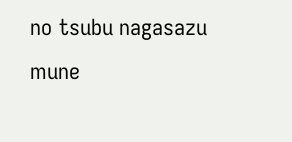no tsubu nagasazu mune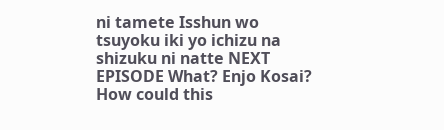ni tamete Isshun wo tsuyoku iki yo ichizu na shizuku ni natte NEXT EPISODE What? Enjo Kosai? How could this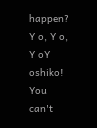happen? Y o, Y o, Y oY oshiko! You can't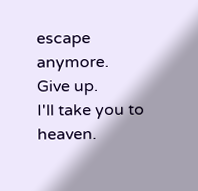escape anymore.
Give up.
I'll take you to heaven.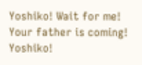Yoshiko! Wait for me! Your father is coming! Yoshiko!